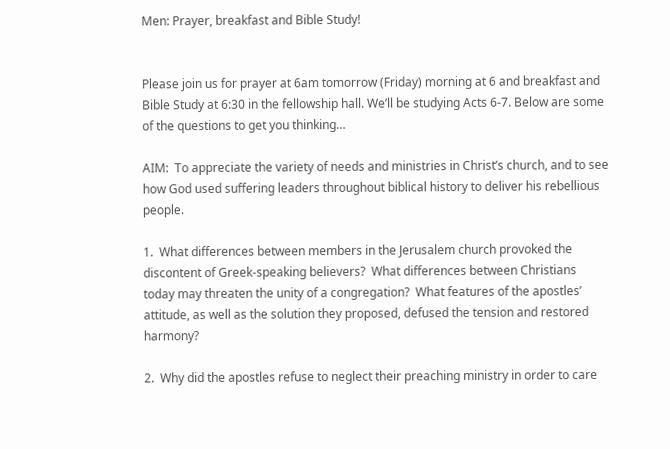Men: Prayer, breakfast and Bible Study!


Please join us for prayer at 6am tomorrow (Friday) morning at 6 and breakfast and Bible Study at 6:30 in the fellowship hall. We’ll be studying Acts 6-7. Below are some of the questions to get you thinking…

AIM:  To appreciate the variety of needs and ministries in Christ’s church, and to see how God used suffering leaders throughout biblical history to deliver his rebellious people.

1.  What differences between members in the Jerusalem church provoked the discontent of Greek-speaking believers?  What differences between Christians today may threaten the unity of a congregation?  What features of the apostles’ attitude, as well as the solution they proposed, defused the tension and restored harmony?

2.  Why did the apostles refuse to neglect their preaching ministry in order to care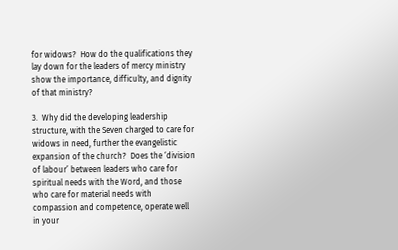for widows?  How do the qualifications they lay down for the leaders of mercy ministry show the importance, difficulty, and dignity of that ministry?

3.  Why did the developing leadership structure, with the Seven charged to care for widows in need, further the evangelistic expansion of the church?  Does the ‘division of labour’ between leaders who care for spiritual needs with the Word, and those who care for material needs with compassion and competence, operate well in your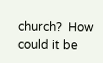church?  How could it be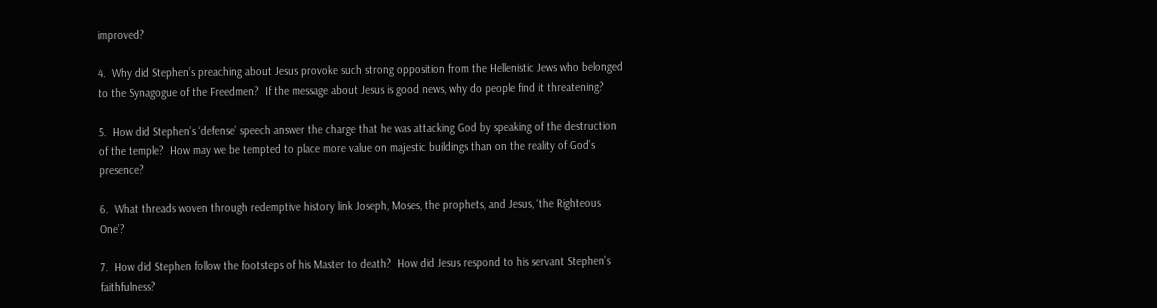improved?

4.  Why did Stephen’s preaching about Jesus provoke such strong opposition from the Hellenistic Jews who belonged to the Synagogue of the Freedmen?  If the message about Jesus is good news, why do people find it threatening?

5.  How did Stephen’s ‘defense’ speech answer the charge that he was attacking God by speaking of the destruction of the temple?  How may we be tempted to place more value on majestic buildings than on the reality of God’s presence?

6.  What threads woven through redemptive history link Joseph, Moses, the prophets, and Jesus, ‘the Righteous One’?

7.  How did Stephen follow the footsteps of his Master to death?  How did Jesus respond to his servant Stephen’s faithfulness?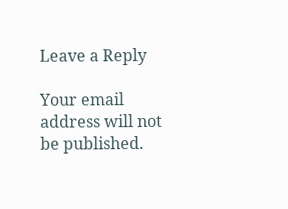Leave a Reply

Your email address will not be published.